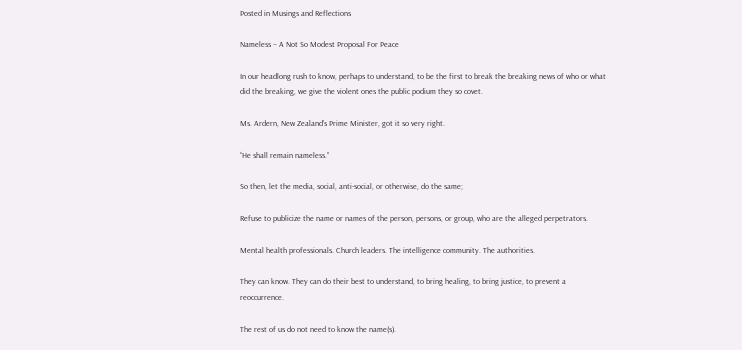Posted in Musings and Reflections

Nameless – A Not So Modest Proposal For Peace

In our headlong rush to know, perhaps to understand, to be the first to break the breaking news of who or what did the breaking, we give the violent ones the public podium they so covet.

Ms. Ardern, New Zealand’s Prime Minister, got it so very right.

“He shall remain nameless.”

So then, let the media, social, anti-social, or otherwise, do the same;

Refuse to publicize the name or names of the person, persons, or group, who are the alleged perpetrators.

Mental health professionals. Church leaders. The intelligence community. The authorities.

They can know. They can do their best to understand, to bring healing, to bring justice, to prevent a reoccurrence.

The rest of us do not need to know the name(s).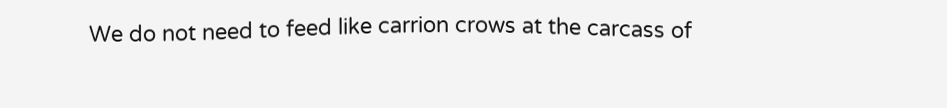We do not need to feed like carrion crows at the carcass of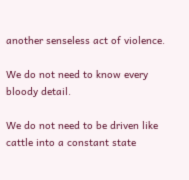another senseless act of violence.

We do not need to know every bloody detail.

We do not need to be driven like cattle into a constant state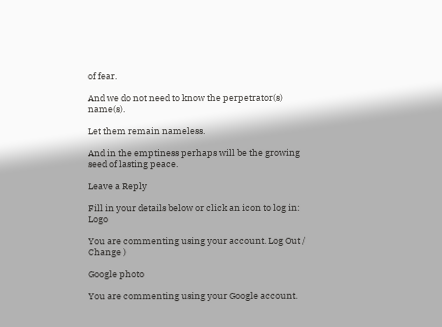of fear.

And we do not need to know the perpetrator(s) name(s).

Let them remain nameless.

And in the emptiness perhaps will be the growing seed of lasting peace.

Leave a Reply

Fill in your details below or click an icon to log in: Logo

You are commenting using your account. Log Out /  Change )

Google photo

You are commenting using your Google account.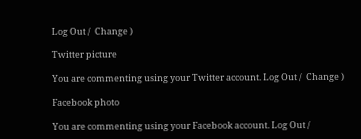Log Out /  Change )

Twitter picture

You are commenting using your Twitter account. Log Out /  Change )

Facebook photo

You are commenting using your Facebook account. Log Out /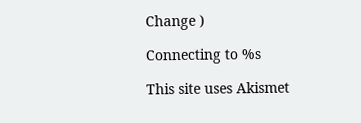Change )

Connecting to %s

This site uses Akismet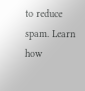to reduce spam. Learn how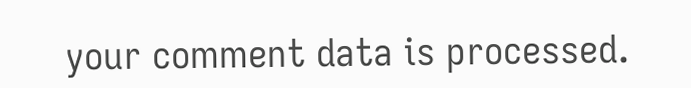your comment data is processed.